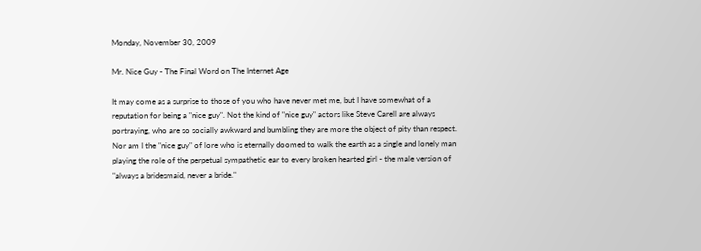Monday, November 30, 2009

Mr. Nice Guy - The Final Word on The Internet Age

It may come as a surprise to those of you who have never met me, but I have somewhat of a reputation for being a "nice guy". Not the kind of "nice guy" actors like Steve Carell are always portraying, who are so socially awkward and bumbling they are more the object of pity than respect. Nor am I the "nice guy" of lore who is eternally doomed to walk the earth as a single and lonely man playing the role of the perpetual sympathetic ear to every broken hearted girl - the male version of "always a bridesmaid, never a bride."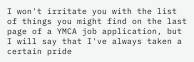I won't irritate you with the list of things you might find on the last page of a YMCA job application, but I will say that I've always taken a certain pride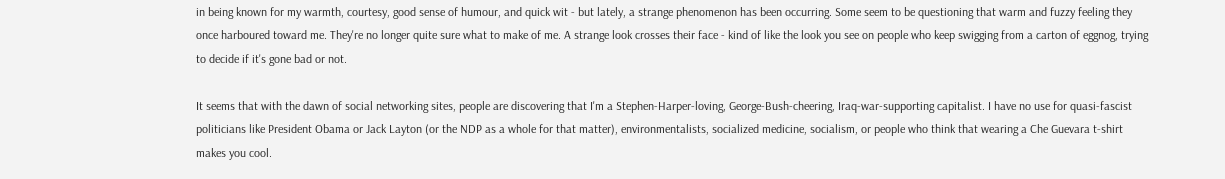in being known for my warmth, courtesy, good sense of humour, and quick wit - but lately, a strange phenomenon has been occurring. Some seem to be questioning that warm and fuzzy feeling they once harboured toward me. They're no longer quite sure what to make of me. A strange look crosses their face - kind of like the look you see on people who keep swigging from a carton of eggnog, trying to decide if it's gone bad or not.

It seems that with the dawn of social networking sites, people are discovering that I'm a Stephen-Harper-loving, George-Bush-cheering, Iraq-war-supporting capitalist. I have no use for quasi-fascist politicians like President Obama or Jack Layton (or the NDP as a whole for that matter), environmentalists, socialized medicine, socialism, or people who think that wearing a Che Guevara t-shirt makes you cool.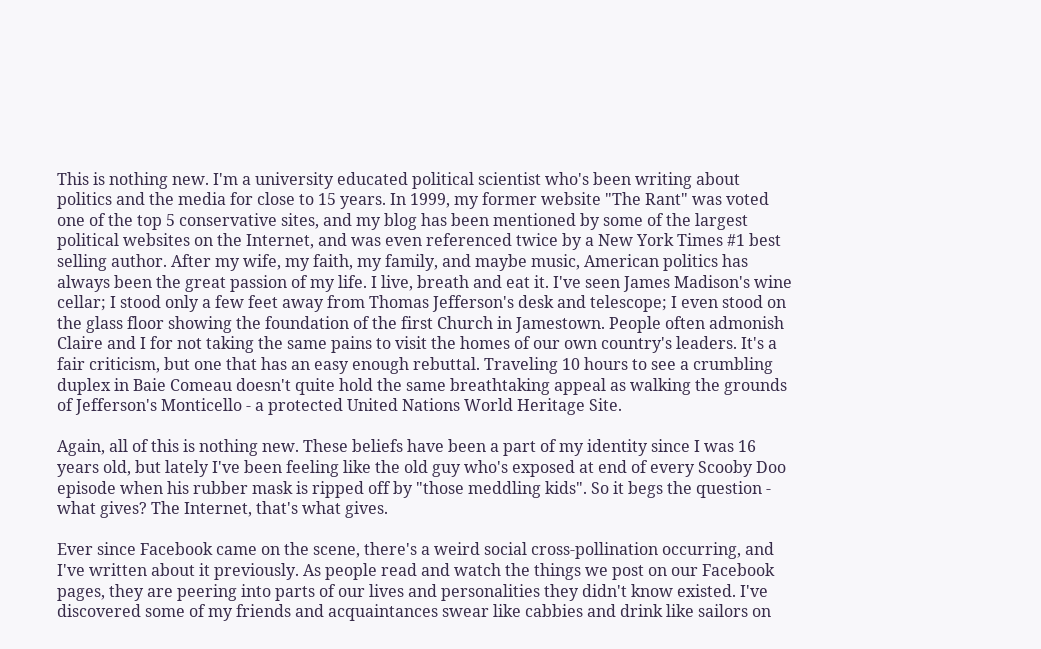This is nothing new. I'm a university educated political scientist who's been writing about politics and the media for close to 15 years. In 1999, my former website "The Rant" was voted one of the top 5 conservative sites, and my blog has been mentioned by some of the largest political websites on the Internet, and was even referenced twice by a New York Times #1 best selling author. After my wife, my faith, my family, and maybe music, American politics has always been the great passion of my life. I live, breath and eat it. I've seen James Madison's wine cellar; I stood only a few feet away from Thomas Jefferson's desk and telescope; I even stood on the glass floor showing the foundation of the first Church in Jamestown. People often admonish Claire and I for not taking the same pains to visit the homes of our own country's leaders. It's a fair criticism, but one that has an easy enough rebuttal. Traveling 10 hours to see a crumbling duplex in Baie Comeau doesn't quite hold the same breathtaking appeal as walking the grounds of Jefferson's Monticello - a protected United Nations World Heritage Site.

Again, all of this is nothing new. These beliefs have been a part of my identity since I was 16 years old, but lately I've been feeling like the old guy who's exposed at end of every Scooby Doo episode when his rubber mask is ripped off by "those meddling kids". So it begs the question - what gives? The Internet, that's what gives.

Ever since Facebook came on the scene, there's a weird social cross-pollination occurring, and I've written about it previously. As people read and watch the things we post on our Facebook pages, they are peering into parts of our lives and personalities they didn't know existed. I've discovered some of my friends and acquaintances swear like cabbies and drink like sailors on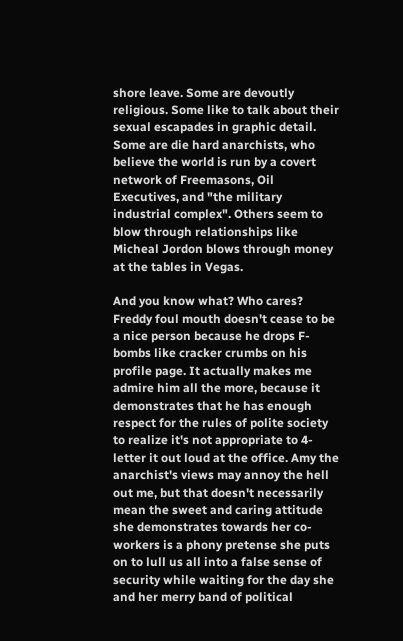shore leave. Some are devoutly religious. Some like to talk about their sexual escapades in graphic detail. Some are die hard anarchists, who believe the world is run by a covert network of Freemasons, Oil Executives, and "the military industrial complex". Others seem to blow through relationships like Micheal Jordon blows through money at the tables in Vegas.

And you know what? Who cares? Freddy foul mouth doesn't cease to be a nice person because he drops F-bombs like cracker crumbs on his profile page. It actually makes me admire him all the more, because it demonstrates that he has enough respect for the rules of polite society to realize it's not appropriate to 4-letter it out loud at the office. Amy the anarchist's views may annoy the hell out me, but that doesn't necessarily mean the sweet and caring attitude she demonstrates towards her co-workers is a phony pretense she puts on to lull us all into a false sense of security while waiting for the day she and her merry band of political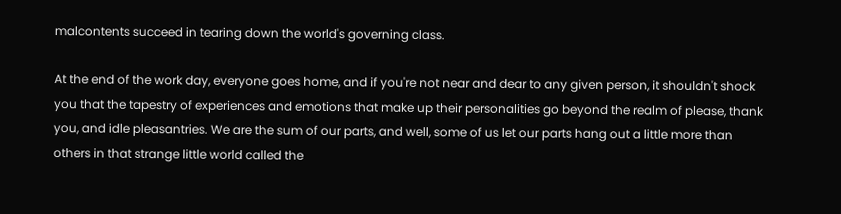malcontents succeed in tearing down the world's governing class.

At the end of the work day, everyone goes home, and if you're not near and dear to any given person, it shouldn't shock you that the tapestry of experiences and emotions that make up their personalities go beyond the realm of please, thank you, and idle pleasantries. We are the sum of our parts, and well, some of us let our parts hang out a little more than others in that strange little world called the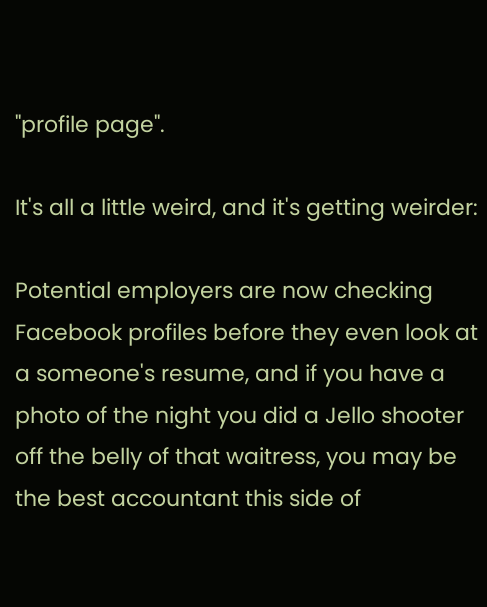"profile page".

It's all a little weird, and it's getting weirder:

Potential employers are now checking Facebook profiles before they even look at a someone's resume, and if you have a photo of the night you did a Jello shooter off the belly of that waitress, you may be the best accountant this side of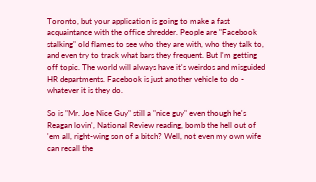Toronto, but your application is going to make a fast acquaintance with the office shredder. People are "Facebook stalking" old flames to see who they are with, who they talk to, and even try to track what bars they frequent. But I'm getting off topic. The world will always have it's weirdos and misguided HR departments. Facebook is just another vehicle to do - whatever it is they do.

So is "Mr. Joe Nice Guy" still a "nice guy" even though he's Reagan lovin', National Review reading, bomb the hell out of 'em all, right-wing son of a bitch? Well, not even my own wife can recall the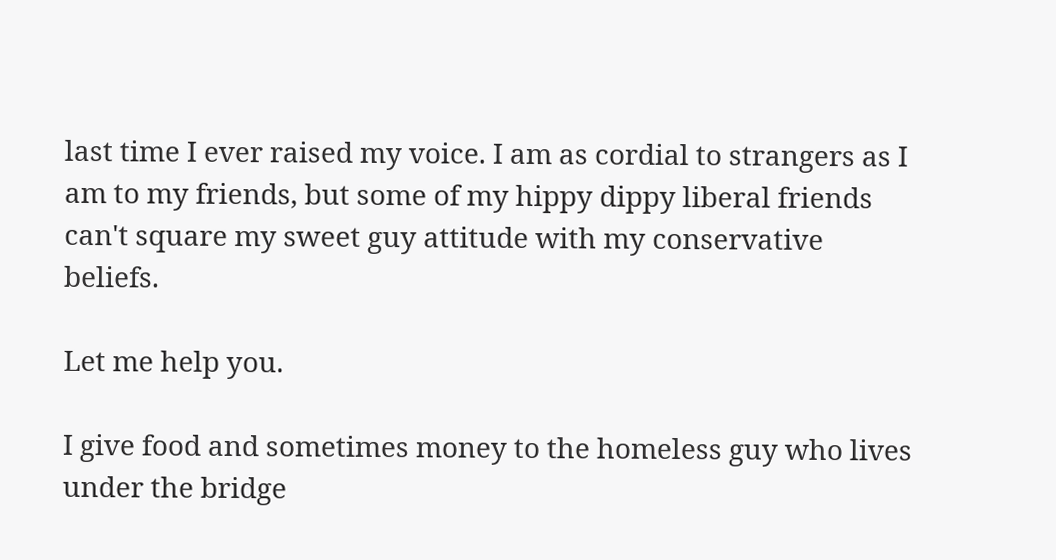last time I ever raised my voice. I am as cordial to strangers as I am to my friends, but some of my hippy dippy liberal friends can't square my sweet guy attitude with my conservative beliefs.

Let me help you.

I give food and sometimes money to the homeless guy who lives under the bridge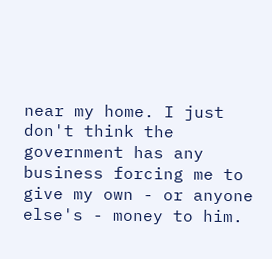near my home. I just don't think the government has any business forcing me to give my own - or anyone else's - money to him.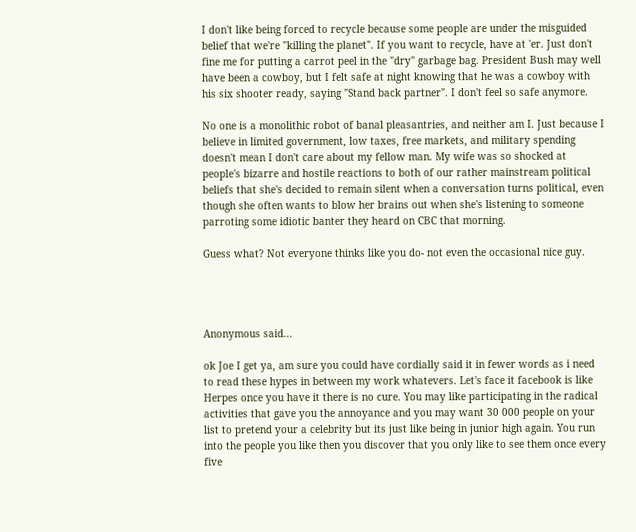I don't like being forced to recycle because some people are under the misguided belief that we're "killing the planet". If you want to recycle, have at 'er. Just don't fine me for putting a carrot peel in the "dry" garbage bag. President Bush may well have been a cowboy, but I felt safe at night knowing that he was a cowboy with his six shooter ready, saying "Stand back partner". I don't feel so safe anymore.

No one is a monolithic robot of banal pleasantries, and neither am I. Just because I believe in limited government, low taxes, free markets, and military spending doesn't mean I don't care about my fellow man. My wife was so shocked at people's bizarre and hostile reactions to both of our rather mainstream political beliefs that she's decided to remain silent when a conversation turns political, even though she often wants to blow her brains out when she's listening to someone parroting some idiotic banter they heard on CBC that morning.

Guess what? Not everyone thinks like you do- not even the occasional nice guy.




Anonymous said...

ok Joe I get ya, am sure you could have cordially said it in fewer words as i need to read these hypes in between my work whatevers. Let's face it facebook is like Herpes once you have it there is no cure. You may like participating in the radical activities that gave you the annoyance and you may want 30 000 people on your list to pretend your a celebrity but its just like being in junior high again. You run into the people you like then you discover that you only like to see them once every five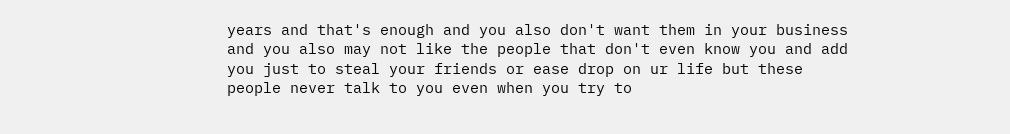years and that's enough and you also don't want them in your business and you also may not like the people that don't even know you and add you just to steal your friends or ease drop on ur life but these people never talk to you even when you try to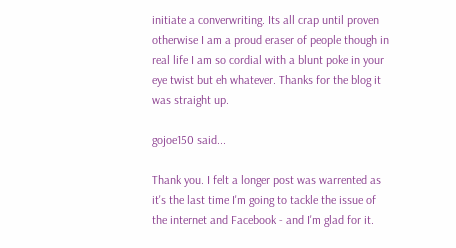initiate a converwriting. Its all crap until proven otherwise I am a proud eraser of people though in real life I am so cordial with a blunt poke in your eye twist but eh whatever. Thanks for the blog it was straight up.

gojoe150 said...

Thank you. I felt a longer post was warrented as it's the last time I'm going to tackle the issue of the internet and Facebook - and I'm glad for it.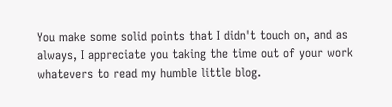You make some solid points that I didn't touch on, and as always, I appreciate you taking the time out of your work whatevers to read my humble little blog.